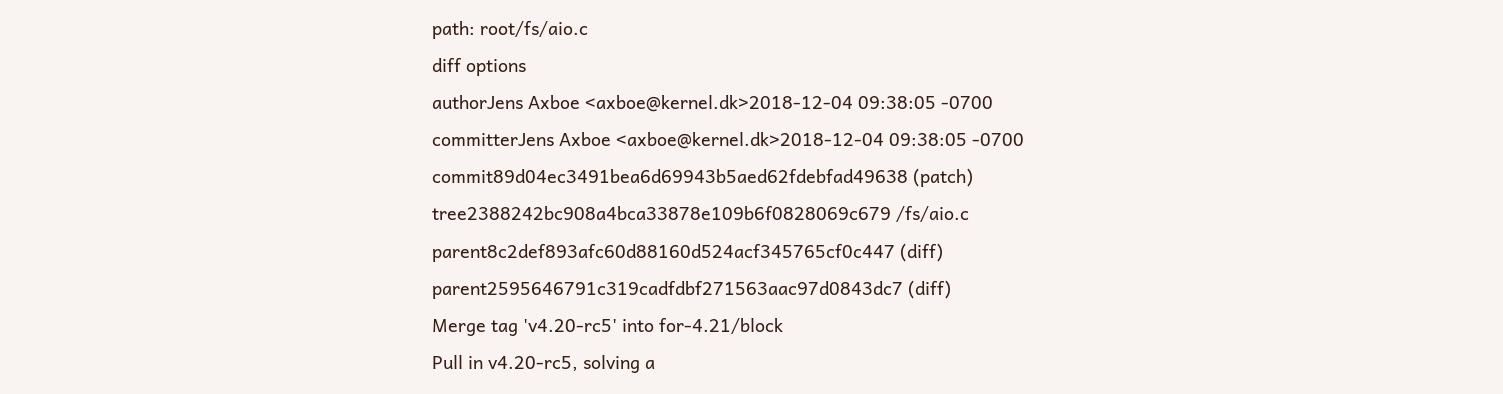path: root/fs/aio.c
diff options
authorJens Axboe <axboe@kernel.dk>2018-12-04 09:38:05 -0700
committerJens Axboe <axboe@kernel.dk>2018-12-04 09:38:05 -0700
commit89d04ec3491bea6d69943b5aed62fdebfad49638 (patch)
tree2388242bc908a4bca33878e109b6f0828069c679 /fs/aio.c
parent8c2def893afc60d88160d524acf345765cf0c447 (diff)
parent2595646791c319cadfdbf271563aac97d0843dc7 (diff)
Merge tag 'v4.20-rc5' into for-4.21/block
Pull in v4.20-rc5, solving a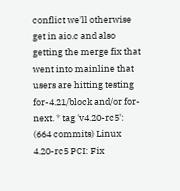conflict we'll otherwise get in aio.c and also getting the merge fix that went into mainline that users are hitting testing for-4.21/block and/or for-next. * tag 'v4.20-rc5': (664 commits) Linux 4.20-rc5 PCI: Fix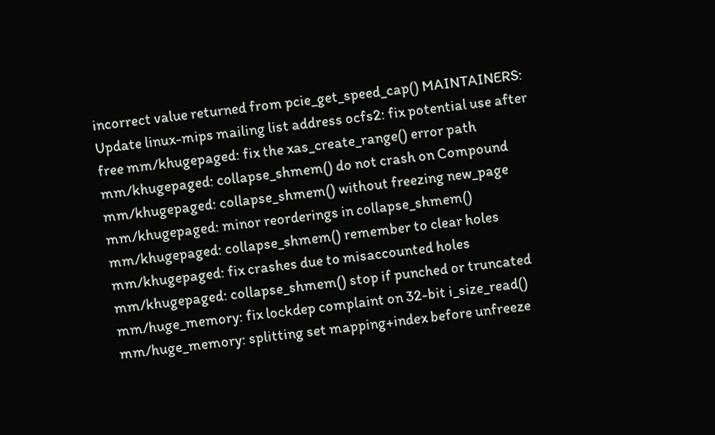incorrect value returned from pcie_get_speed_cap() MAINTAINERS: Update linux-mips mailing list address ocfs2: fix potential use after free mm/khugepaged: fix the xas_create_range() error path mm/khugepaged: collapse_shmem() do not crash on Compound mm/khugepaged: collapse_shmem() without freezing new_page mm/khugepaged: minor reorderings in collapse_shmem() mm/khugepaged: collapse_shmem() remember to clear holes mm/khugepaged: fix crashes due to misaccounted holes mm/khugepaged: collapse_shmem() stop if punched or truncated mm/huge_memory: fix lockdep complaint on 32-bit i_size_read() mm/huge_memory: splitting set mapping+index before unfreeze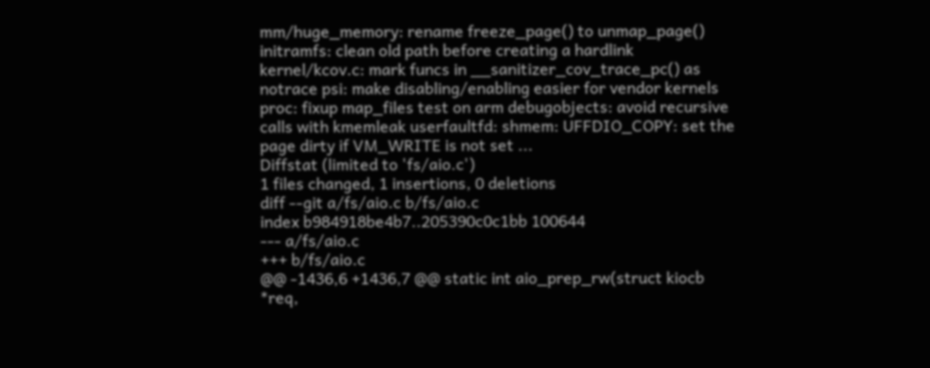mm/huge_memory: rename freeze_page() to unmap_page() initramfs: clean old path before creating a hardlink kernel/kcov.c: mark funcs in __sanitizer_cov_trace_pc() as notrace psi: make disabling/enabling easier for vendor kernels proc: fixup map_files test on arm debugobjects: avoid recursive calls with kmemleak userfaultfd: shmem: UFFDIO_COPY: set the page dirty if VM_WRITE is not set ...
Diffstat (limited to 'fs/aio.c')
1 files changed, 1 insertions, 0 deletions
diff --git a/fs/aio.c b/fs/aio.c
index b984918be4b7..205390c0c1bb 100644
--- a/fs/aio.c
+++ b/fs/aio.c
@@ -1436,6 +1436,7 @@ static int aio_prep_rw(struct kiocb *req,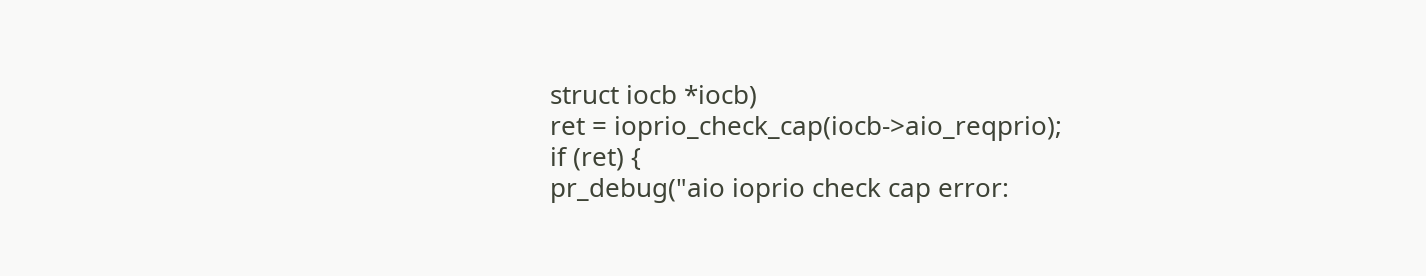struct iocb *iocb)
ret = ioprio_check_cap(iocb->aio_reqprio);
if (ret) {
pr_debug("aio ioprio check cap error: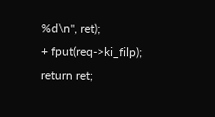%d\n", ret);
+ fput(req->ki_filp);
return ret;